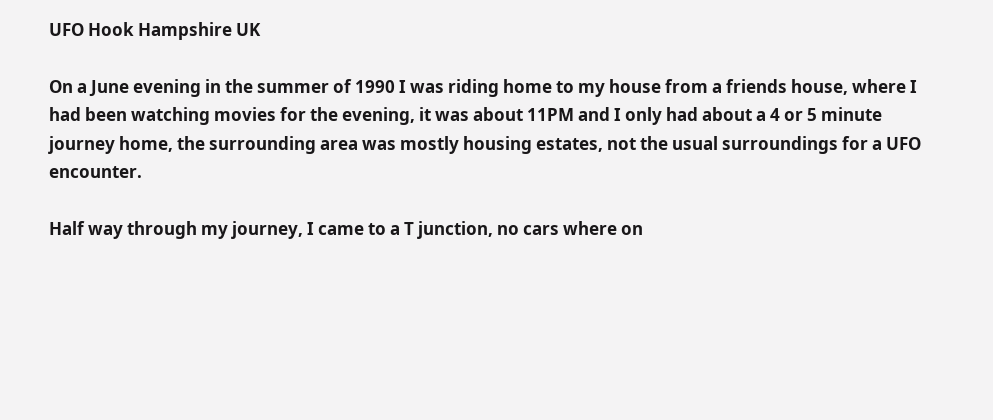UFO Hook Hampshire UK

On a June evening in the summer of 1990 I was riding home to my house from a friends house, where I had been watching movies for the evening, it was about 11PM and I only had about a 4 or 5 minute journey home, the surrounding area was mostly housing estates, not the usual surroundings for a UFO encounter.

Half way through my journey, I came to a T junction, no cars where on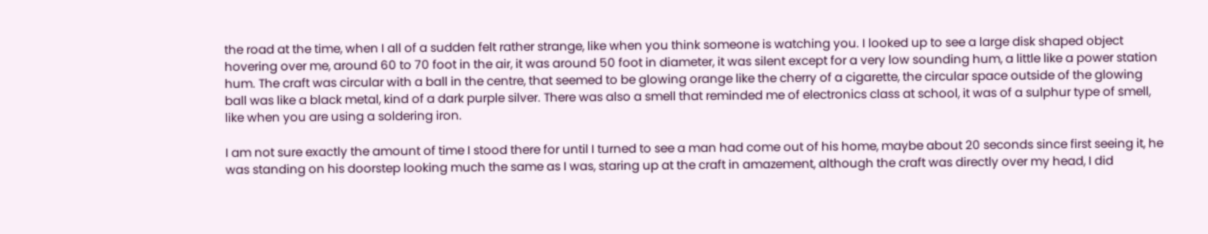the road at the time, when I all of a sudden felt rather strange, like when you think someone is watching you. I looked up to see a large disk shaped object hovering over me, around 60 to 70 foot in the air, it was around 50 foot in diameter, it was silent except for a very low sounding hum, a little like a power station hum. The craft was circular with a ball in the centre, that seemed to be glowing orange like the cherry of a cigarette, the circular space outside of the glowing ball was like a black metal, kind of a dark purple silver. There was also a smell that reminded me of electronics class at school, it was of a sulphur type of smell, like when you are using a soldering iron.

I am not sure exactly the amount of time I stood there for until I turned to see a man had come out of his home, maybe about 20 seconds since first seeing it, he was standing on his doorstep looking much the same as I was, staring up at the craft in amazement, although the craft was directly over my head, I did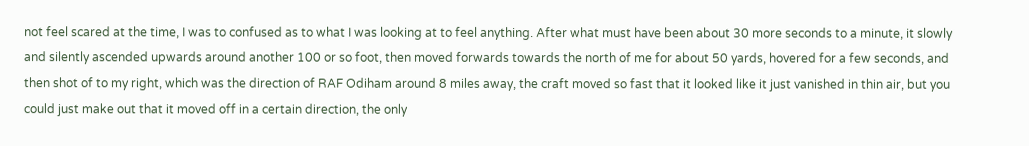not feel scared at the time, I was to confused as to what I was looking at to feel anything. After what must have been about 30 more seconds to a minute, it slowly and silently ascended upwards around another 100 or so foot, then moved forwards towards the north of me for about 50 yards, hovered for a few seconds, and then shot of to my right, which was the direction of RAF Odiham around 8 miles away, the craft moved so fast that it looked like it just vanished in thin air, but you could just make out that it moved off in a certain direction, the only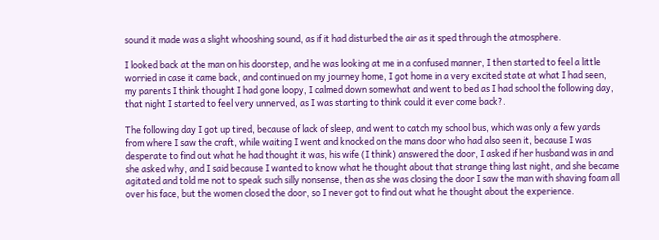sound it made was a slight whooshing sound, as if it had disturbed the air as it sped through the atmosphere.

I looked back at the man on his doorstep, and he was looking at me in a confused manner, I then started to feel a little worried in case it came back, and continued on my journey home, I got home in a very excited state at what I had seen, my parents I think thought I had gone loopy, I calmed down somewhat and went to bed as I had school the following day, that night I started to feel very unnerved, as I was starting to think could it ever come back?.

The following day I got up tired, because of lack of sleep, and went to catch my school bus, which was only a few yards from where I saw the craft, while waiting I went and knocked on the mans door who had also seen it, because I was desperate to find out what he had thought it was, his wife (I think) answered the door, I asked if her husband was in and she asked why, and I said because I wanted to know what he thought about that strange thing last night, and she became agitated and told me not to speak such silly nonsense, then as she was closing the door I saw the man with shaving foam all over his face, but the women closed the door, so I never got to find out what he thought about the experience.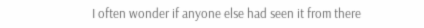I often wonder if anyone else had seen it from there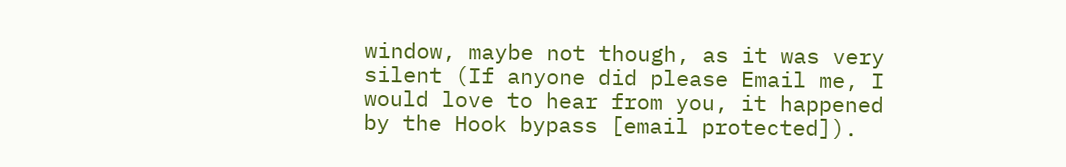window, maybe not though, as it was very silent (If anyone did please Email me, I would love to hear from you, it happened by the Hook bypass [email protected]).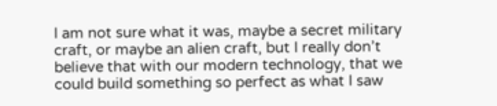I am not sure what it was, maybe a secret military craft, or maybe an alien craft, but I really don’t believe that with our modern technology, that we could build something so perfect as what I saw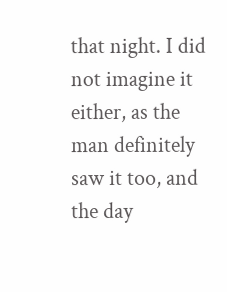that night. I did not imagine it either, as the man definitely saw it too, and the day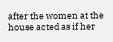after the women at the house acted as if her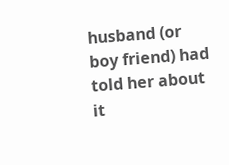husband (or boy friend) had told her about it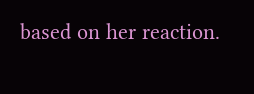based on her reaction.